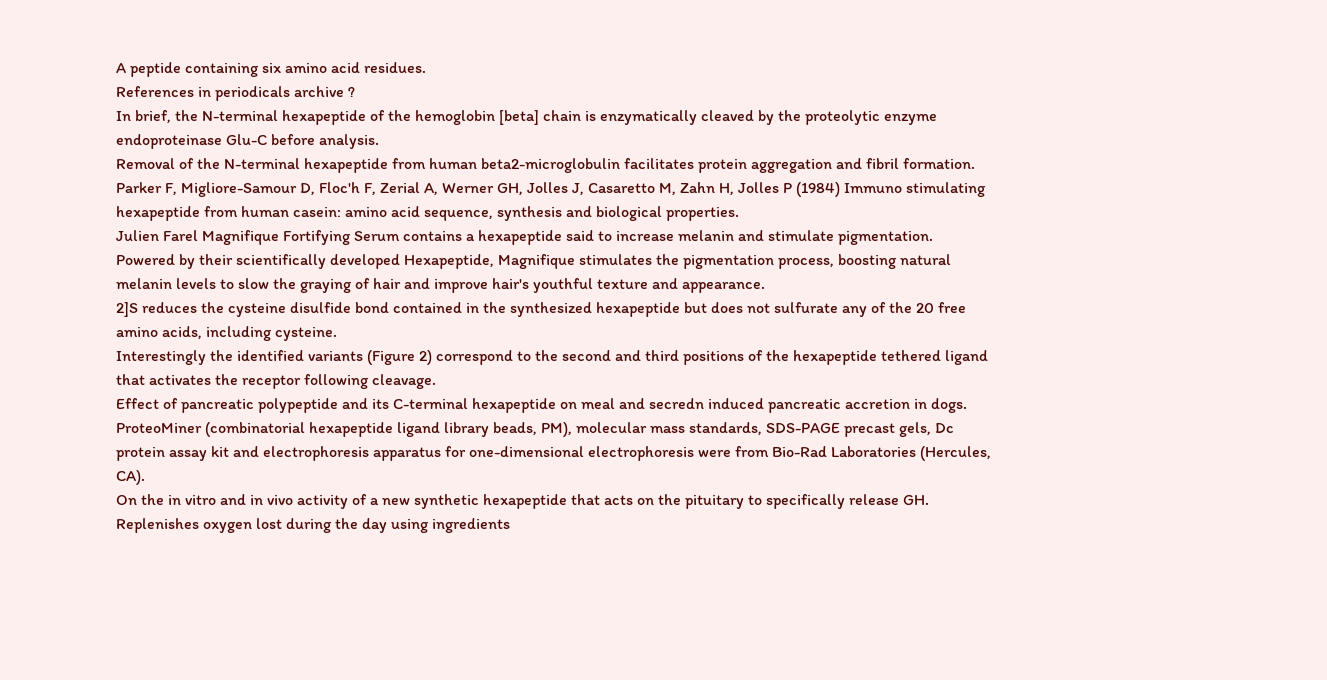A peptide containing six amino acid residues.
References in periodicals archive ?
In brief, the N-terminal hexapeptide of the hemoglobin [beta] chain is enzymatically cleaved by the proteolytic enzyme endoproteinase Glu-C before analysis.
Removal of the N-terminal hexapeptide from human beta2-microglobulin facilitates protein aggregation and fibril formation.
Parker F, Migliore-Samour D, Floc'h F, Zerial A, Werner GH, Jolles J, Casaretto M, Zahn H, Jolles P (1984) Immuno stimulating hexapeptide from human casein: amino acid sequence, synthesis and biological properties.
Julien Farel Magnifique Fortifying Serum contains a hexapeptide said to increase melanin and stimulate pigmentation.
Powered by their scientifically developed Hexapeptide, Magnifique stimulates the pigmentation process, boosting natural melanin levels to slow the graying of hair and improve hair's youthful texture and appearance.
2]S reduces the cysteine disulfide bond contained in the synthesized hexapeptide but does not sulfurate any of the 20 free amino acids, including cysteine.
Interestingly the identified variants (Figure 2) correspond to the second and third positions of the hexapeptide tethered ligand that activates the receptor following cleavage.
Effect of pancreatic polypeptide and its C-terminal hexapeptide on meal and secredn induced pancreatic accretion in dogs.
ProteoMiner (combinatorial hexapeptide ligand library beads, PM), molecular mass standards, SDS-PAGE precast gels, Dc protein assay kit and electrophoresis apparatus for one-dimensional electrophoresis were from Bio-Rad Laboratories (Hercules, CA).
On the in vitro and in vivo activity of a new synthetic hexapeptide that acts on the pituitary to specifically release GH.
Replenishes oxygen lost during the day using ingredients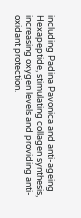including Padina Pavonica and anti-ageing Hexapeptide, stimulating collagen synthesis, increasing oxygen levels and providing anti-oxidant protection.